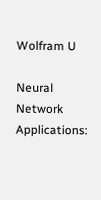Wolfram U

Neural Network Applications: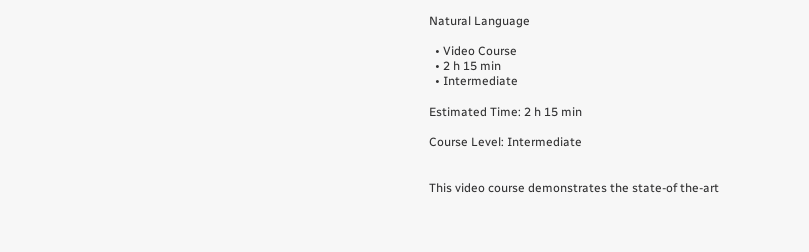Natural Language

  • Video Course
  • 2 h 15 min
  • Intermediate

Estimated Time: 2 h 15 min

Course Level: Intermediate


This video course demonstrates the state-of the-art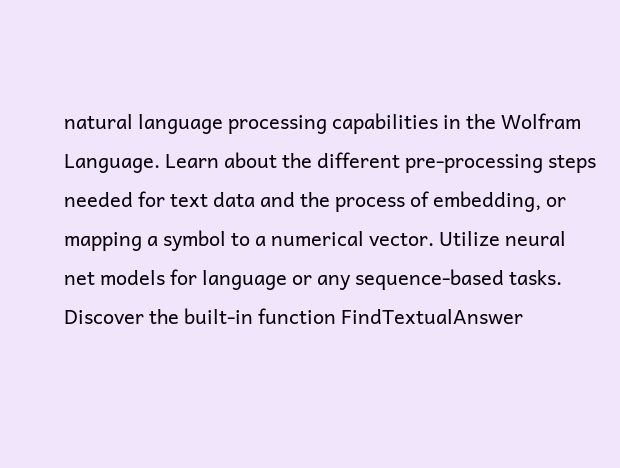natural language processing capabilities in the Wolfram Language. Learn about the different pre-processing steps needed for text data and the process of embedding, or mapping a symbol to a numerical vector. Utilize neural net models for language or any sequence-based tasks. Discover the built-in function FindTextualAnswer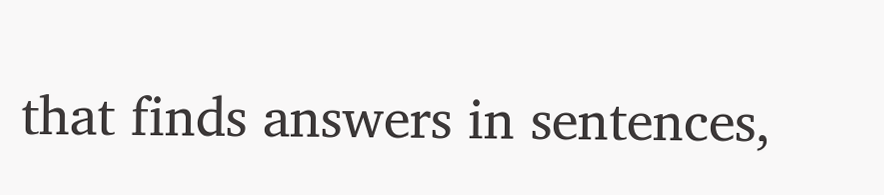that finds answers in sentences,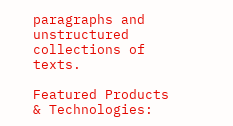paragraphs and unstructured collections of texts.

Featured Products & Technologies: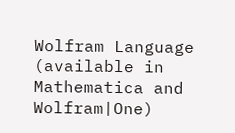Wolfram Language (available in Mathematica and Wolfram|One)